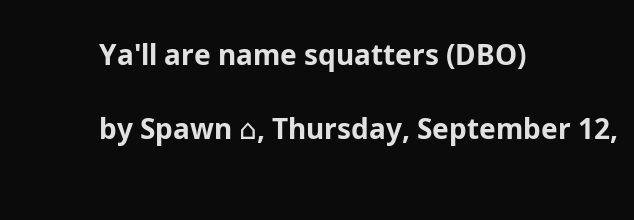Ya'll are name squatters (DBO)

by Spawn ⌂, Thursday, September 12,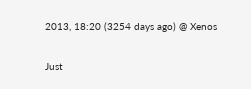2013, 18:20 (3254 days ago) @ Xenos

Just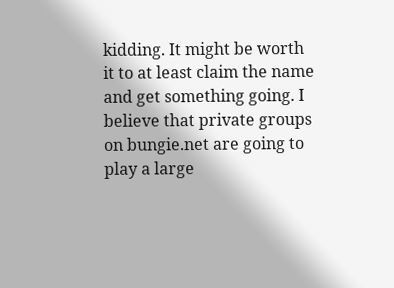kidding. It might be worth it to at least claim the name and get something going. I believe that private groups on bungie.net are going to play a large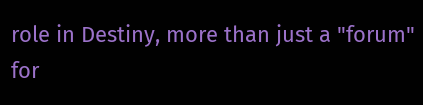role in Destiny, more than just a "forum" for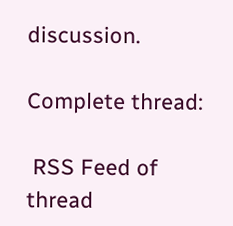discussion.

Complete thread:

 RSS Feed of thread